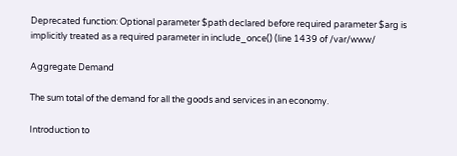Deprecated function: Optional parameter $path declared before required parameter $arg is implicitly treated as a required parameter in include_once() (line 1439 of /var/www/

Aggregate Demand

The sum total of the demand for all the goods and services in an economy.

Introduction to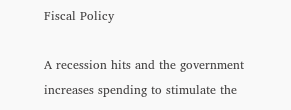Fiscal Policy

A recession hits and the government increases spending to stimulate the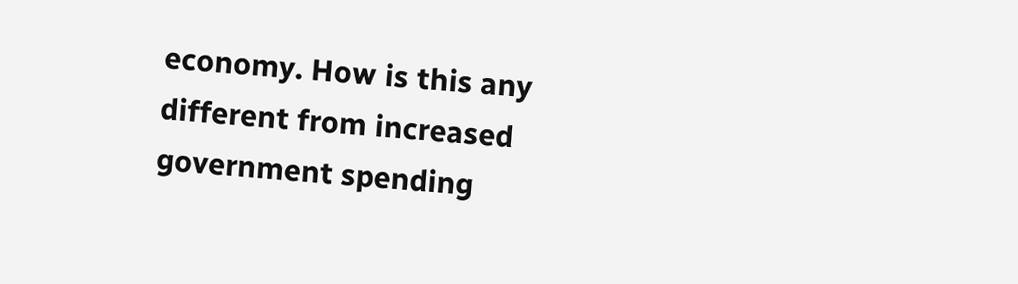economy. How is this any different from increased government spending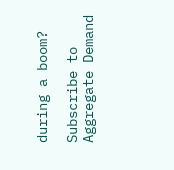during a boom?

Subscribe to Aggregate Demand